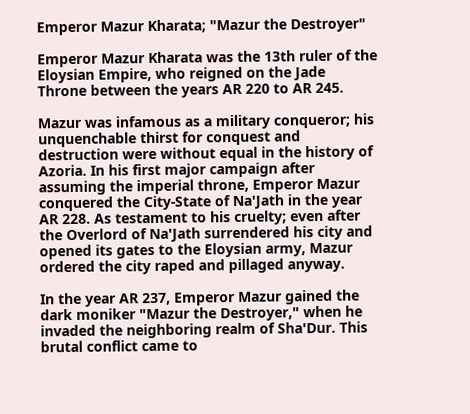Emperor Mazur Kharata; "Mazur the Destroyer"

Emperor Mazur Kharata was the 13th ruler of the Eloysian Empire, who reigned on the Jade Throne between the years AR 220 to AR 245.

Mazur was infamous as a military conqueror; his unquenchable thirst for conquest and destruction were without equal in the history of Azoria. In his first major campaign after assuming the imperial throne, Emperor Mazur conquered the City-State of Na'Jath in the year AR 228. As testament to his cruelty; even after the Overlord of Na'Jath surrendered his city and opened its gates to the Eloysian army, Mazur ordered the city raped and pillaged anyway.

In the year AR 237, Emperor Mazur gained the dark moniker "Mazur the Destroyer," when he invaded the neighboring realm of Sha'Dur. This brutal conflict came to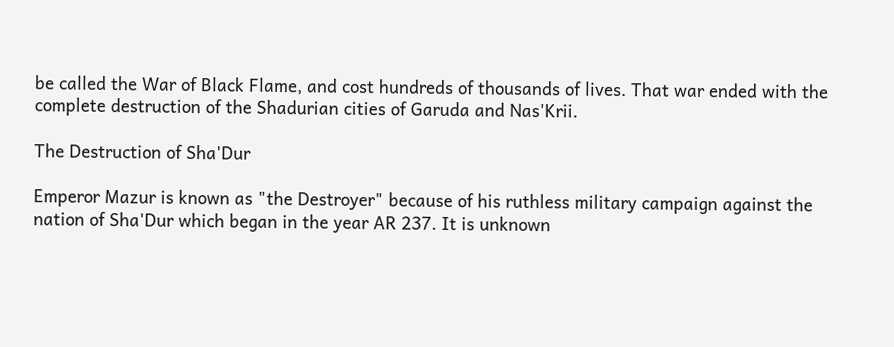be called the War of Black Flame, and cost hundreds of thousands of lives. That war ended with the complete destruction of the Shadurian cities of Garuda and Nas'Krii.

The Destruction of Sha'Dur

Emperor Mazur is known as "the Destroyer" because of his ruthless military campaign against the nation of Sha'Dur which began in the year AR 237. It is unknown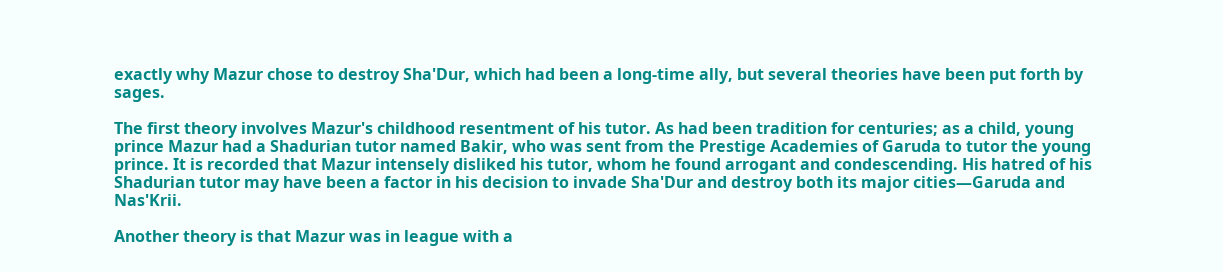exactly why Mazur chose to destroy Sha'Dur, which had been a long-time ally, but several theories have been put forth by sages.

The first theory involves Mazur's childhood resentment of his tutor. As had been tradition for centuries; as a child, young prince Mazur had a Shadurian tutor named Bakir, who was sent from the Prestige Academies of Garuda to tutor the young prince. It is recorded that Mazur intensely disliked his tutor, whom he found arrogant and condescending. His hatred of his Shadurian tutor may have been a factor in his decision to invade Sha'Dur and destroy both its major cities—Garuda and Nas'Krii.

Another theory is that Mazur was in league with a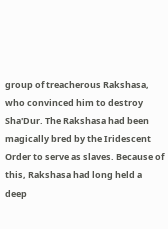group of treacherous Rakshasa, who convinced him to destroy Sha'Dur. The Rakshasa had been magically bred by the Iridescent Order to serve as slaves. Because of this, Rakshasa had long held a deep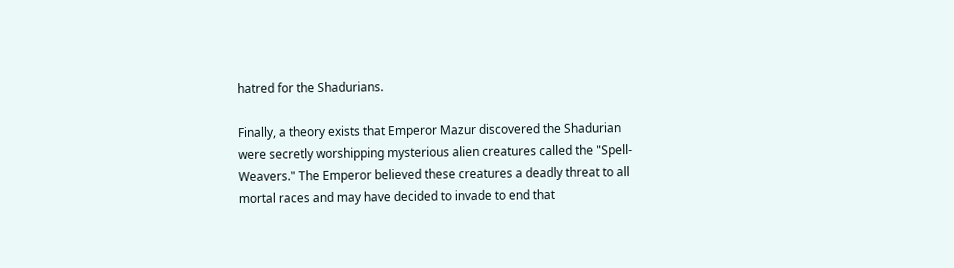hatred for the Shadurians.

Finally, a theory exists that Emperor Mazur discovered the Shadurian were secretly worshipping mysterious alien creatures called the "Spell-Weavers." The Emperor believed these creatures a deadly threat to all mortal races and may have decided to invade to end that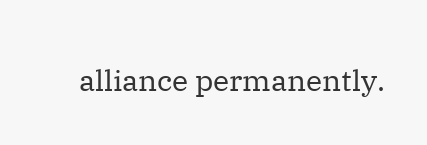alliance permanently.